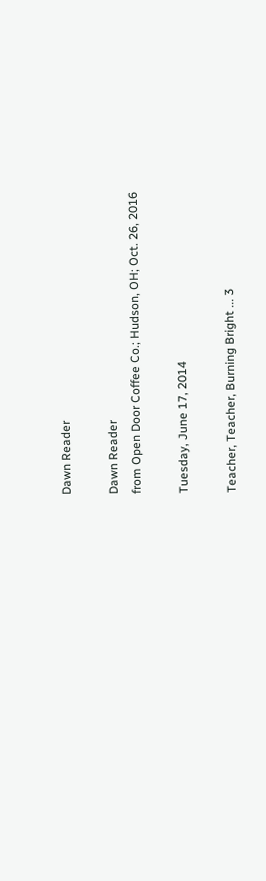Dawn Reader

Dawn Reader
from Open Door Coffee Co.; Hudson, OH; Oct. 26, 2016

Tuesday, June 17, 2014

Teacher, Teacher, Burning Bright ... 3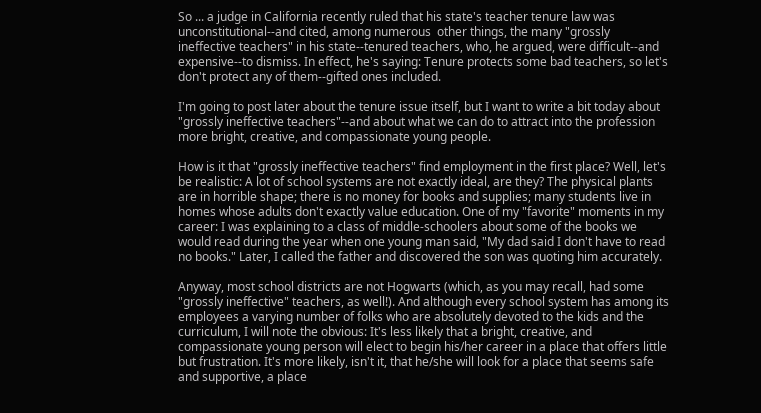So ... a judge in California recently ruled that his state's teacher tenure law was unconstitutional--and cited, among numerous  other things, the many "grossly ineffective teachers" in his state--tenured teachers, who, he argued, were difficult--and expensive--to dismiss. In effect, he's saying: Tenure protects some bad teachers, so let's don't protect any of them--gifted ones included.

I'm going to post later about the tenure issue itself, but I want to write a bit today about "grossly ineffective teachers"--and about what we can do to attract into the profession more bright, creative, and compassionate young people.

How is it that "grossly ineffective teachers" find employment in the first place? Well, let's be realistic: A lot of school systems are not exactly ideal, are they? The physical plants are in horrible shape; there is no money for books and supplies; many students live in homes whose adults don't exactly value education. One of my "favorite" moments in my career: I was explaining to a class of middle-schoolers about some of the books we would read during the year when one young man said, "My dad said I don't have to read no books." Later, I called the father and discovered the son was quoting him accurately.

Anyway, most school districts are not Hogwarts (which, as you may recall, had some "grossly ineffective" teachers, as well!). And although every school system has among its employees a varying number of folks who are absolutely devoted to the kids and the curriculum, I will note the obvious: It's less likely that a bright, creative, and compassionate young person will elect to begin his/her career in a place that offers little but frustration. It's more likely, isn't it, that he/she will look for a place that seems safe and supportive, a place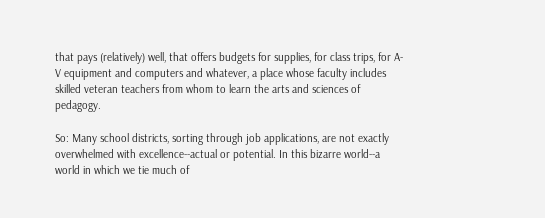that pays (relatively) well, that offers budgets for supplies, for class trips, for A-V equipment and computers and whatever, a place whose faculty includes skilled veteran teachers from whom to learn the arts and sciences of pedagogy.

So: Many school districts, sorting through job applications, are not exactly overwhelmed with excellence--actual or potential. In this bizarre world--a world in which we tie much of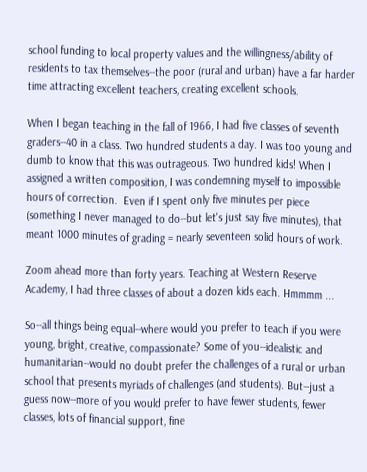school funding to local property values and the willingness/ability of residents to tax themselves--the poor (rural and urban) have a far harder time attracting excellent teachers, creating excellent schools.

When I began teaching in the fall of 1966, I had five classes of seventh graders--40 in a class. Two hundred students a day. I was too young and dumb to know that this was outrageous. Two hundred kids! When I assigned a written composition, I was condemning myself to impossible hours of correction.  Even if I spent only five minutes per piece (something I never managed to do--but let's just say five minutes), that meant 1000 minutes of grading = nearly seventeen solid hours of work.

Zoom ahead more than forty years. Teaching at Western Reserve Academy, I had three classes of about a dozen kids each. Hmmmm ...

So--all things being equal--where would you prefer to teach if you were young, bright, creative, compassionate? Some of you--idealistic and humanitarian--would no doubt prefer the challenges of a rural or urban school that presents myriads of challenges (and students). But--just a guess now--more of you would prefer to have fewer students, fewer classes, lots of financial support, fine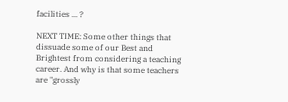facilities ... ?

NEXT TIME: Some other things that dissuade some of our Best and Brightest from considering a teaching career. And why is that some teachers are "grossly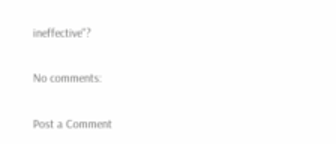ineffective"?

No comments:

Post a Comment